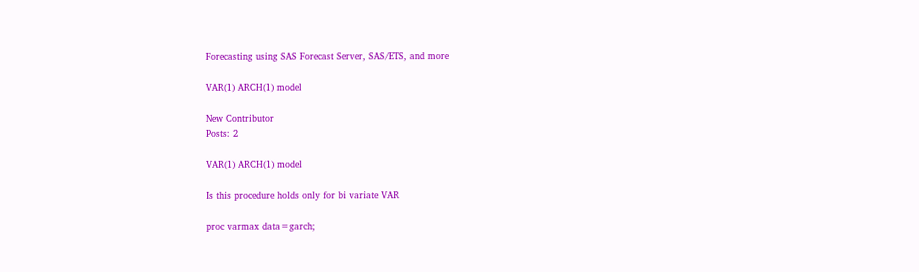Forecasting using SAS Forecast Server, SAS/ETS, and more

VAR(1) ARCH(1) model

New Contributor
Posts: 2

VAR(1) ARCH(1) model

Is this procedure holds only for bi variate VAR

proc varmax data=garch;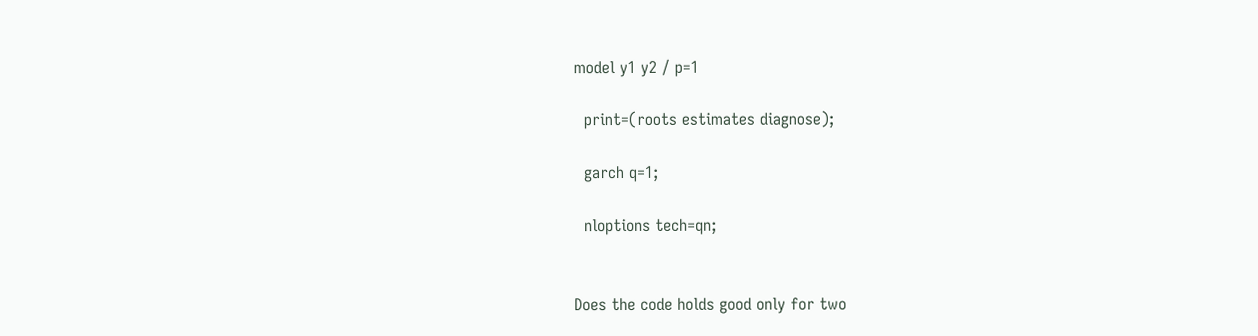model y1 y2 / p=1

  print=(roots estimates diagnose);

  garch q=1;

  nloptions tech=qn;


Does the code holds good only for two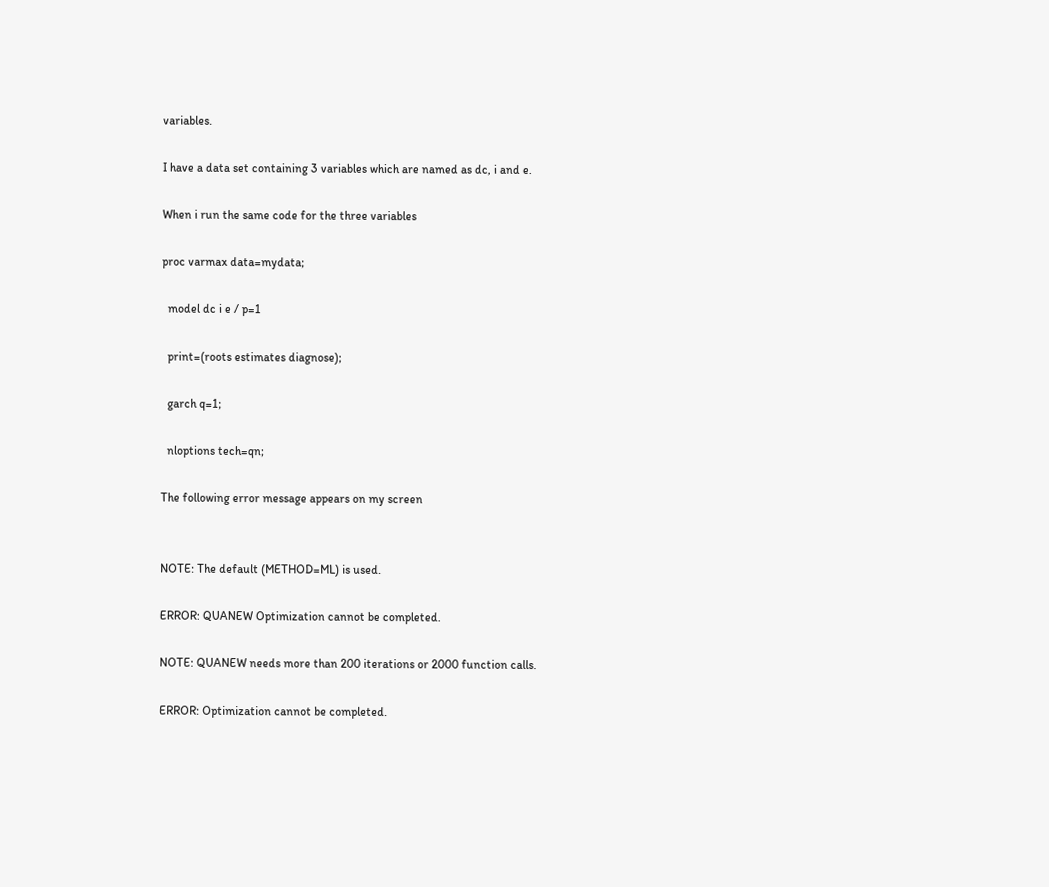variables.

I have a data set containing 3 variables which are named as dc, i and e.

When i run the same code for the three variables

proc varmax data=mydata;

  model dc i e / p=1

  print=(roots estimates diagnose);

  garch q=1;

  nloptions tech=qn;

The following error message appears on my screen


NOTE: The default (METHOD=ML) is used.

ERROR: QUANEW Optimization cannot be completed.

NOTE: QUANEW needs more than 200 iterations or 2000 function calls.

ERROR: Optimization cannot be completed.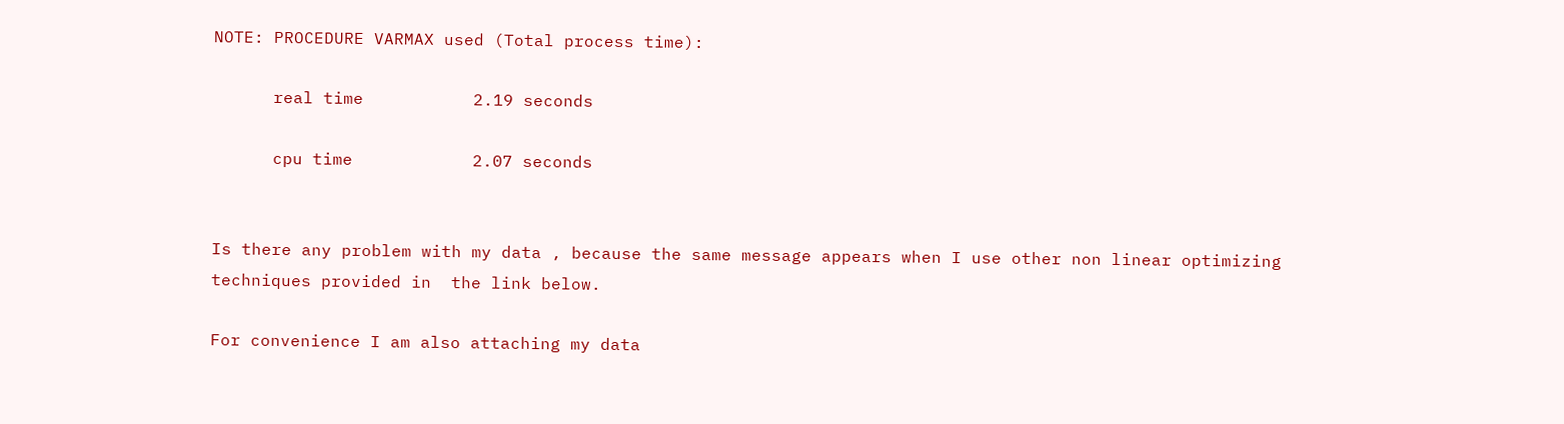NOTE: PROCEDURE VARMAX used (Total process time):

      real time           2.19 seconds

      cpu time            2.07 seconds


Is there any problem with my data , because the same message appears when I use other non linear optimizing techniques provided in  the link below.

For convenience I am also attaching my data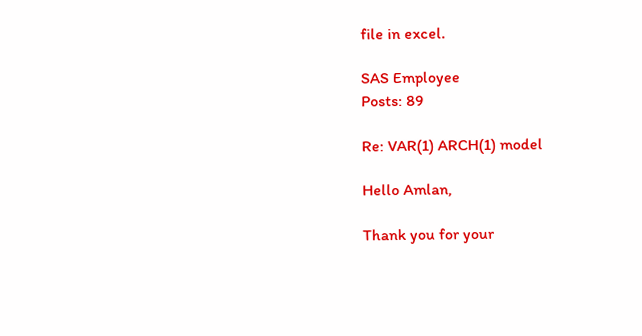file in excel.

SAS Employee
Posts: 89

Re: VAR(1) ARCH(1) model

Hello Amlan,

Thank you for your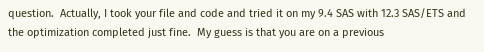question.  Actually, I took your file and code and tried it on my 9.4 SAS with 12.3 SAS/ETS and the optimization completed just fine.  My guess is that you are on a previous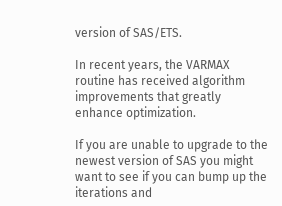version of SAS/ETS.

In recent years, the VARMAX routine has received algorithm improvements that greatly enhance optimization.

If you are unable to upgrade to the newest version of SAS you might want to see if you can bump up the iterations and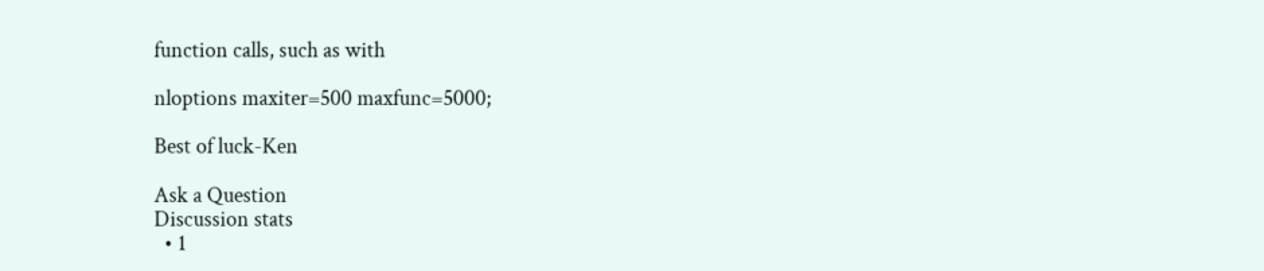function calls, such as with

nloptions maxiter=500 maxfunc=5000;

Best of luck-Ken

Ask a Question
Discussion stats
  • 1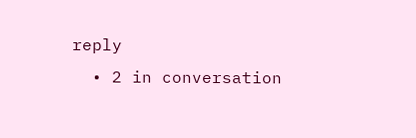reply
  • 2 in conversation